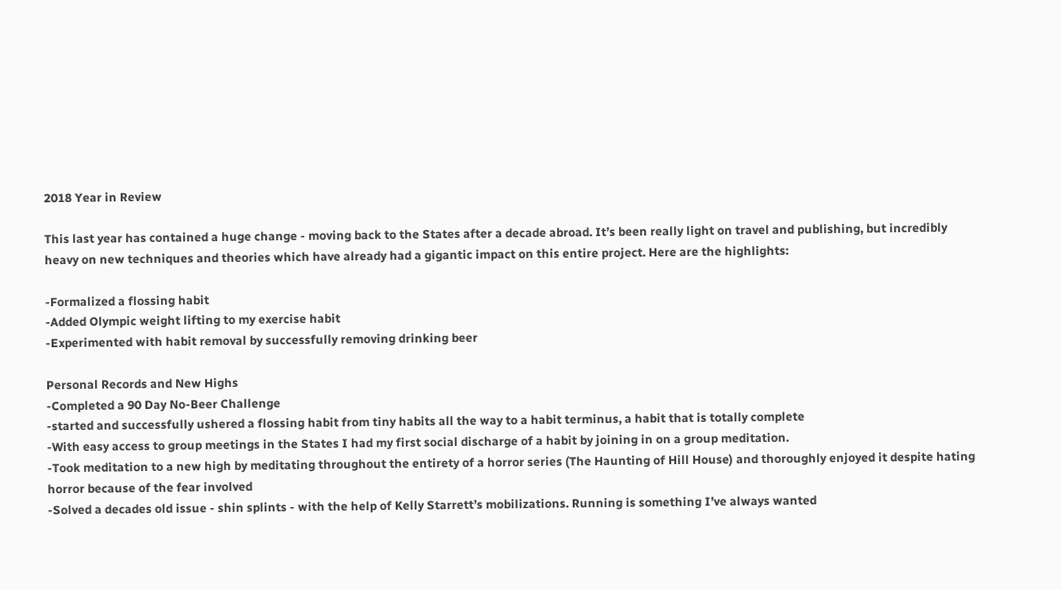2018 Year in Review

This last year has contained a huge change - moving back to the States after a decade abroad. It’s been really light on travel and publishing, but incredibly heavy on new techniques and theories which have already had a gigantic impact on this entire project. Here are the highlights:

-Formalized a flossing habit
-Added Olympic weight lifting to my exercise habit
-Experimented with habit removal by successfully removing drinking beer

Personal Records and New Highs
-Completed a 90 Day No-Beer Challenge
-started and successfully ushered a flossing habit from tiny habits all the way to a habit terminus, a habit that is totally complete
-With easy access to group meetings in the States I had my first social discharge of a habit by joining in on a group meditation.
-Took meditation to a new high by meditating throughout the entirety of a horror series (The Haunting of Hill House) and thoroughly enjoyed it despite hating horror because of the fear involved
-Solved a decades old issue - shin splints - with the help of Kelly Starrett’s mobilizations. Running is something I’ve always wanted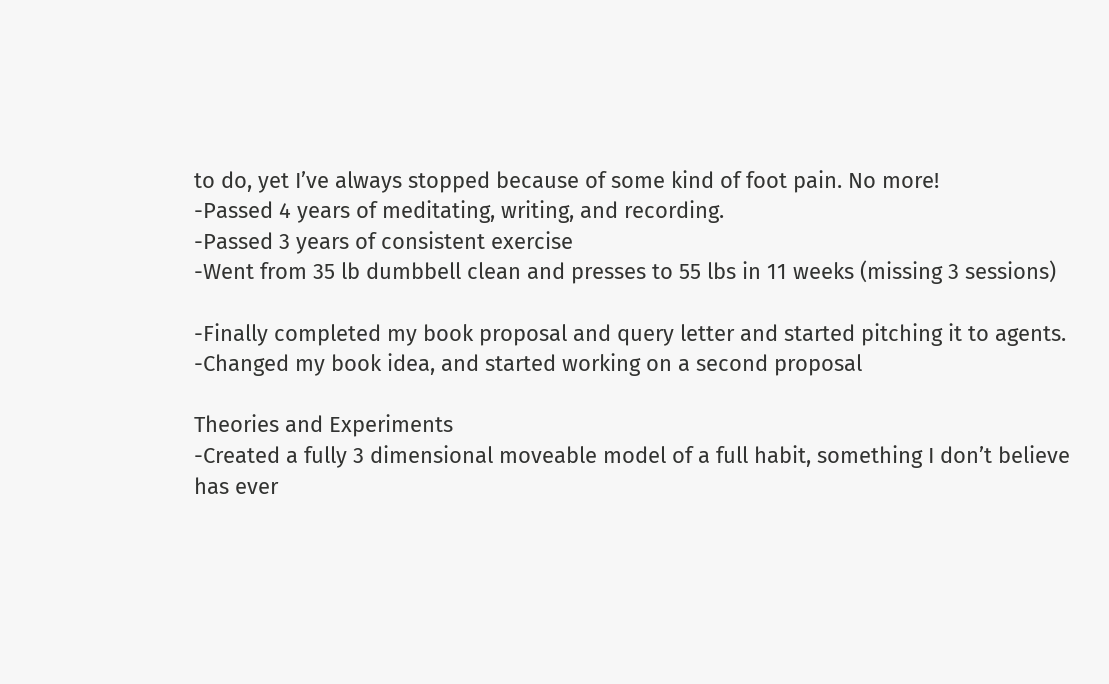to do, yet I’ve always stopped because of some kind of foot pain. No more!
-Passed 4 years of meditating, writing, and recording.
-Passed 3 years of consistent exercise
-Went from 35 lb dumbbell clean and presses to 55 lbs in 11 weeks (missing 3 sessions)

-Finally completed my book proposal and query letter and started pitching it to agents.
-Changed my book idea, and started working on a second proposal

Theories and Experiments
-Created a fully 3 dimensional moveable model of a full habit, something I don’t believe has ever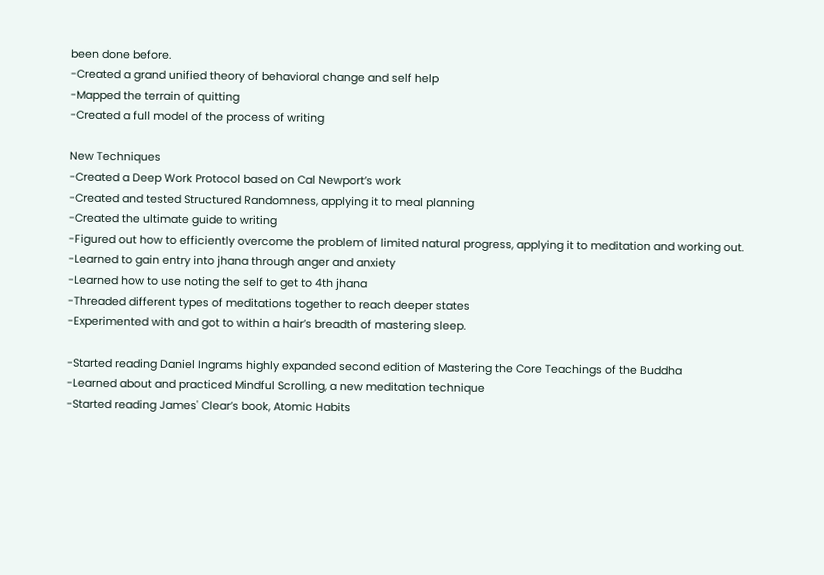been done before.
-Created a grand unified theory of behavioral change and self help
-Mapped the terrain of quitting
-Created a full model of the process of writing

New Techniques
-Created a Deep Work Protocol based on Cal Newport’s work
-Created and tested Structured Randomness, applying it to meal planning
-Created the ultimate guide to writing
-Figured out how to efficiently overcome the problem of limited natural progress, applying it to meditation and working out.
-Learned to gain entry into jhana through anger and anxiety
-Learned how to use noting the self to get to 4th jhana
-Threaded different types of meditations together to reach deeper states
-Experimented with and got to within a hair’s breadth of mastering sleep.

-Started reading Daniel Ingrams highly expanded second edition of Mastering the Core Teachings of the Buddha
-Learned about and practiced Mindful Scrolling, a new meditation technique
-Started reading James' Clear’s book, Atomic Habits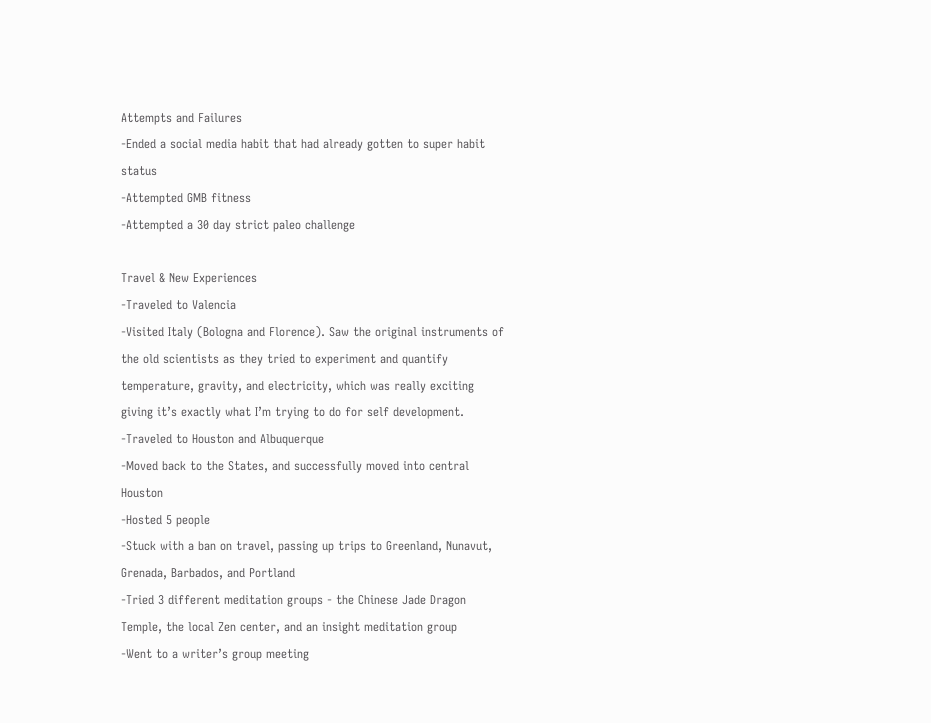Attempts and Failures
-Ended a social media habit that had already gotten to super habit status
-Attempted GMB fitness
-Attempted a 30 day strict paleo challenge

Travel & New Experiences
-Traveled to Valencia
-Visited Italy (Bologna and Florence). Saw the original instruments of the old scientists as they tried to experiment and quantify temperature, gravity, and electricity, which was really exciting giving it’s exactly what I’m trying to do for self development.
-Traveled to Houston and Albuquerque
-Moved back to the States, and successfully moved into central Houston
-Hosted 5 people
-Stuck with a ban on travel, passing up trips to Greenland, Nunavut, Grenada, Barbados, and Portland
-Tried 3 different meditation groups - the Chinese Jade Dragon Temple, the local Zen center, and an insight meditation group
-Went to a writer’s group meeting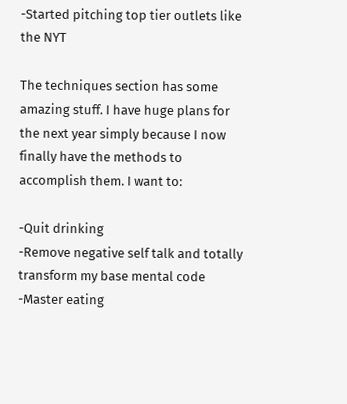-Started pitching top tier outlets like the NYT

The techniques section has some amazing stuff. I have huge plans for the next year simply because I now finally have the methods to accomplish them. I want to:

-Quit drinking
-Remove negative self talk and totally transform my base mental code
-Master eating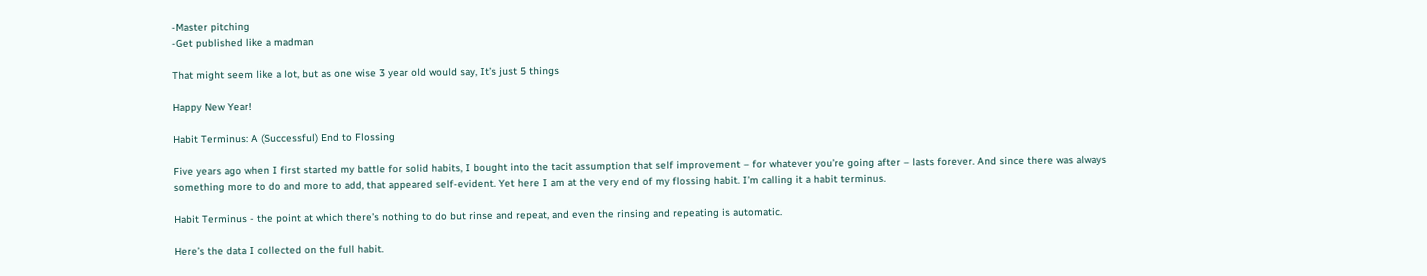-Master pitching
-Get published like a madman

That might seem like a lot, but as one wise 3 year old would say, It’s just 5 things

Happy New Year!

Habit Terminus: A (Successful) End to Flossing

Five years ago when I first started my battle for solid habits, I bought into the tacit assumption that self improvement – for whatever you’re going after – lasts forever. And since there was always something more to do and more to add, that appeared self-evident. Yet here I am at the very end of my flossing habit. I’m calling it a habit terminus.

Habit Terminus - the point at which there’s nothing to do but rinse and repeat, and even the rinsing and repeating is automatic.

Here’s the data I collected on the full habit.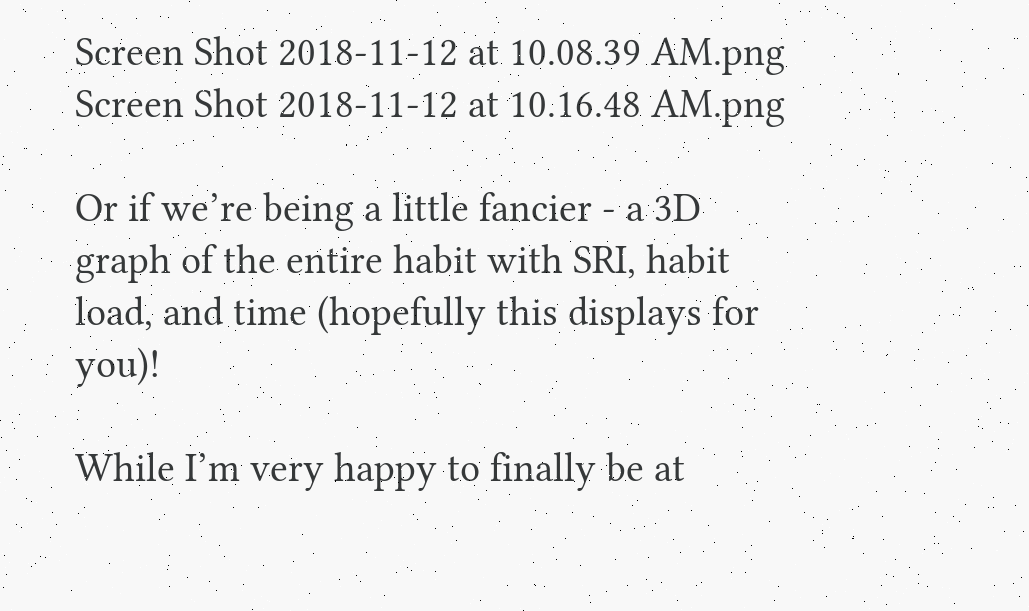Screen Shot 2018-11-12 at 10.08.39 AM.png
Screen Shot 2018-11-12 at 10.16.48 AM.png

Or if we’re being a little fancier - a 3D graph of the entire habit with SRI, habit load, and time (hopefully this displays for you)!

While I’m very happy to finally be at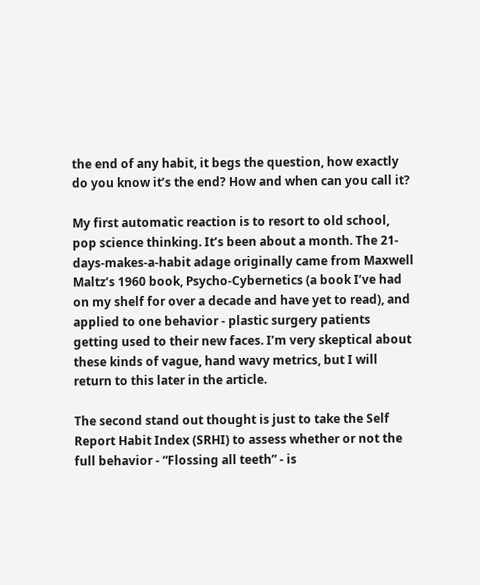the end of any habit, it begs the question, how exactly do you know it’s the end? How and when can you call it?

My first automatic reaction is to resort to old school, pop science thinking. It’s been about a month. The 21-days-makes-a-habit adage originally came from Maxwell Maltz’s 1960 book, Psycho-Cybernetics (a book I’ve had on my shelf for over a decade and have yet to read), and applied to one behavior - plastic surgery patients getting used to their new faces. I’m very skeptical about these kinds of vague, hand wavy metrics, but I will return to this later in the article.

The second stand out thought is just to take the Self Report Habit Index (SRHI) to assess whether or not the full behavior - “Flossing all teeth” - is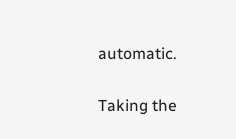automatic.

Taking the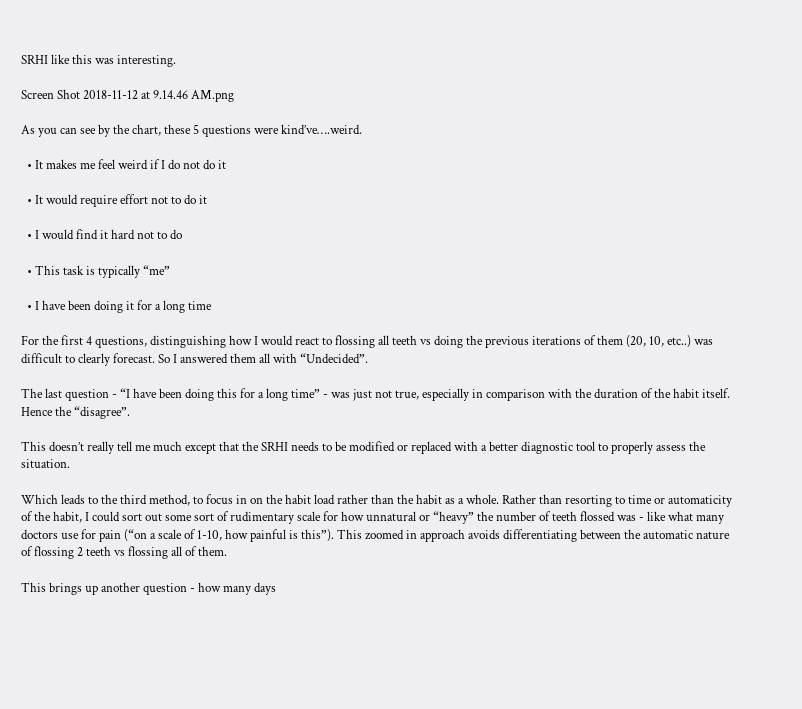SRHI like this was interesting.

Screen Shot 2018-11-12 at 9.14.46 AM.png

As you can see by the chart, these 5 questions were kind’ve….weird.

  • It makes me feel weird if I do not do it

  • It would require effort not to do it

  • I would find it hard not to do

  • This task is typically “me”

  • I have been doing it for a long time

For the first 4 questions, distinguishing how I would react to flossing all teeth vs doing the previous iterations of them (20, 10, etc..) was difficult to clearly forecast. So I answered them all with “Undecided”.

The last question - “I have been doing this for a long time” - was just not true, especially in comparison with the duration of the habit itself. Hence the “disagree”.

This doesn’t really tell me much except that the SRHI needs to be modified or replaced with a better diagnostic tool to properly assess the situation.

Which leads to the third method, to focus in on the habit load rather than the habit as a whole. Rather than resorting to time or automaticity of the habit, I could sort out some sort of rudimentary scale for how unnatural or “heavy” the number of teeth flossed was - like what many doctors use for pain (“on a scale of 1-10, how painful is this”). This zoomed in approach avoids differentiating between the automatic nature of flossing 2 teeth vs flossing all of them.

This brings up another question - how many days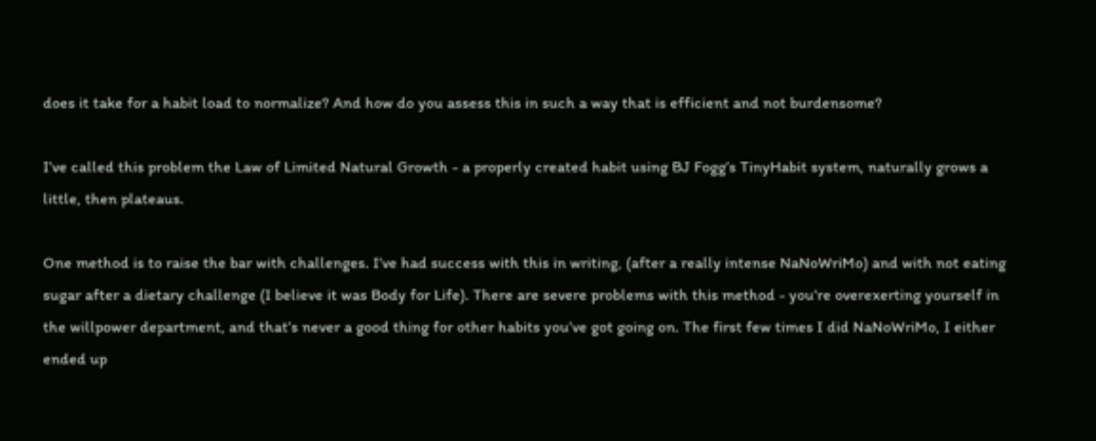does it take for a habit load to normalize? And how do you assess this in such a way that is efficient and not burdensome?

I’ve called this problem the Law of Limited Natural Growth - a properly created habit using BJ Fogg’s TinyHabit system, naturally grows a little, then plateaus.

One method is to raise the bar with challenges. I’ve had success with this in writing, (after a really intense NaNoWriMo) and with not eating sugar after a dietary challenge (I believe it was Body for Life). There are severe problems with this method - you’re overexerting yourself in the willpower department, and that’s never a good thing for other habits you’ve got going on. The first few times I did NaNoWriMo, I either ended up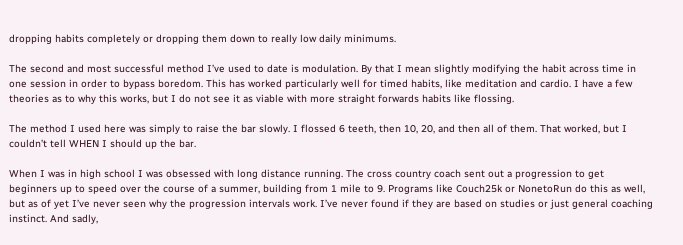dropping habits completely or dropping them down to really low daily minimums.

The second and most successful method I’ve used to date is modulation. By that I mean slightly modifying the habit across time in one session in order to bypass boredom. This has worked particularly well for timed habits, like meditation and cardio. I have a few theories as to why this works, but I do not see it as viable with more straight forwards habits like flossing.

The method I used here was simply to raise the bar slowly. I flossed 6 teeth, then 10, 20, and then all of them. That worked, but I couldn’t tell WHEN I should up the bar.

When I was in high school I was obsessed with long distance running. The cross country coach sent out a progression to get beginners up to speed over the course of a summer, building from 1 mile to 9. Programs like Couch25k or NonetoRun do this as well, but as of yet I’ve never seen why the progression intervals work. I’ve never found if they are based on studies or just general coaching instinct. And sadly,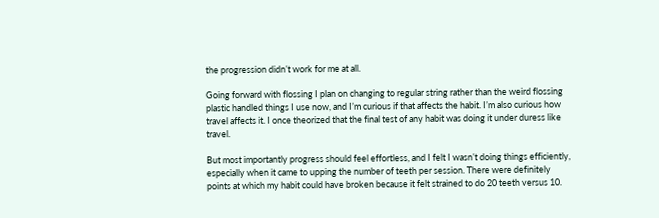the progression didn’t work for me at all.

Going forward with flossing I plan on changing to regular string rather than the weird flossing plastic handled things I use now, and I’m curious if that affects the habit. I’m also curious how travel affects it. I once theorized that the final test of any habit was doing it under duress like travel.

But most importantly progress should feel effortless, and I felt I wasn’t doing things efficiently, especially when it came to upping the number of teeth per session. There were definitely points at which my habit could have broken because it felt strained to do 20 teeth versus 10.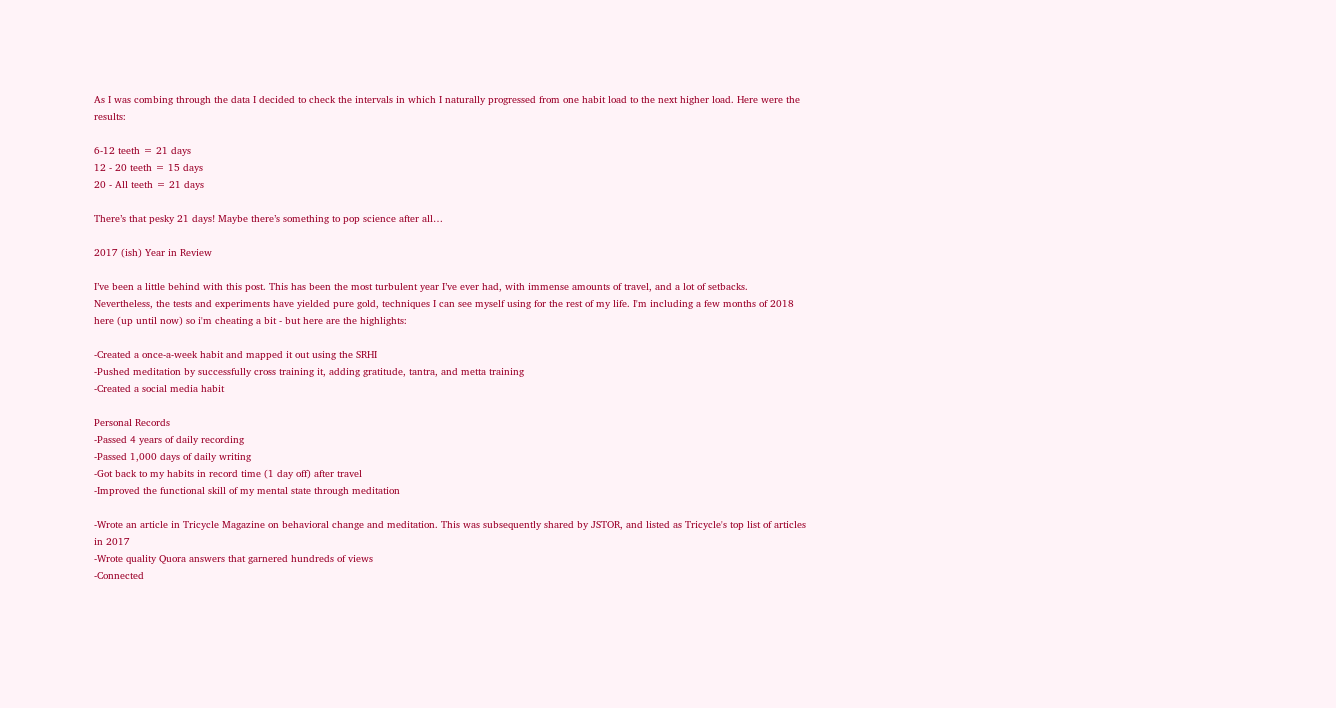As I was combing through the data I decided to check the intervals in which I naturally progressed from one habit load to the next higher load. Here were the results:

6-12 teeth = 21 days
12 - 20 teeth = 15 days
20 - All teeth = 21 days

There’s that pesky 21 days! Maybe there’s something to pop science after all…

2017 (ish) Year in Review

I’ve been a little behind with this post. This has been the most turbulent year I’ve ever had, with immense amounts of travel, and a lot of setbacks. Nevertheless, the tests and experiments have yielded pure gold, techniques I can see myself using for the rest of my life. I'm including a few months of 2018 here (up until now) so i'm cheating a bit - but here are the highlights:

-Created a once-a-week habit and mapped it out using the SRHI
-Pushed meditation by successfully cross training it, adding gratitude, tantra, and metta training
-Created a social media habit

Personal Records
-Passed 4 years of daily recording
-Passed 1,000 days of daily writing
-Got back to my habits in record time (1 day off) after travel
-Improved the functional skill of my mental state through meditation

-Wrote an article in Tricycle Magazine on behavioral change and meditation. This was subsequently shared by JSTOR, and listed as Tricycle's top list of articles in 2017
-Wrote quality Quora answers that garnered hundreds of views
-Connected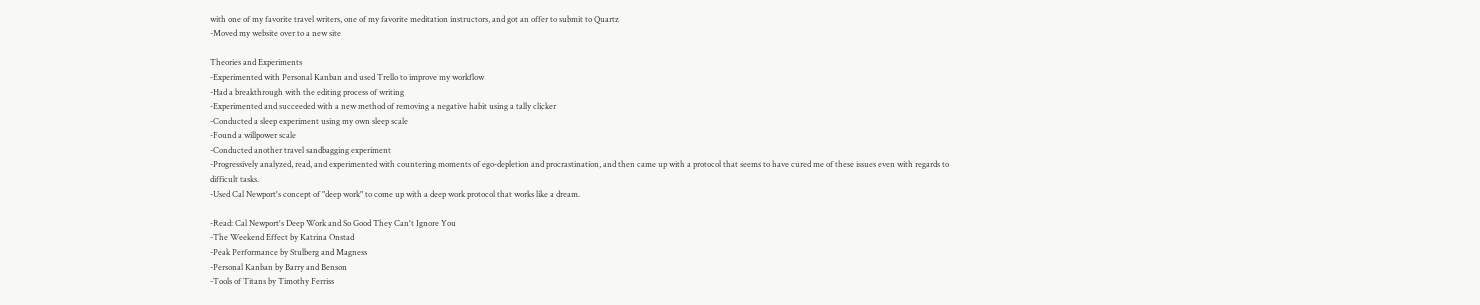with one of my favorite travel writers, one of my favorite meditation instructors, and got an offer to submit to Quartz
-Moved my website over to a new site

Theories and Experiments
-Experimented with Personal Kanban and used Trello to improve my workflow
-Had a breakthrough with the editing process of writing
-Experimented and succeeded with a new method of removing a negative habit using a tally clicker
-Conducted a sleep experiment using my own sleep scale
-Found a willpower scale
-Conducted another travel sandbagging experiment
-Progressively analyzed, read, and experimented with countering moments of ego-depletion and procrastination, and then came up with a protocol that seems to have cured me of these issues even with regards to difficult tasks.
-Used Cal Newport's concept of "deep work" to come up with a deep work protocol that works like a dream.

-Read: Cal Newport's Deep Work and So Good They Can't Ignore You
-The Weekend Effect by Katrina Onstad
-Peak Performance by Stulberg and Magness
-Personal Kanban by Barry and Benson
-Tools of Titans by Timothy Ferriss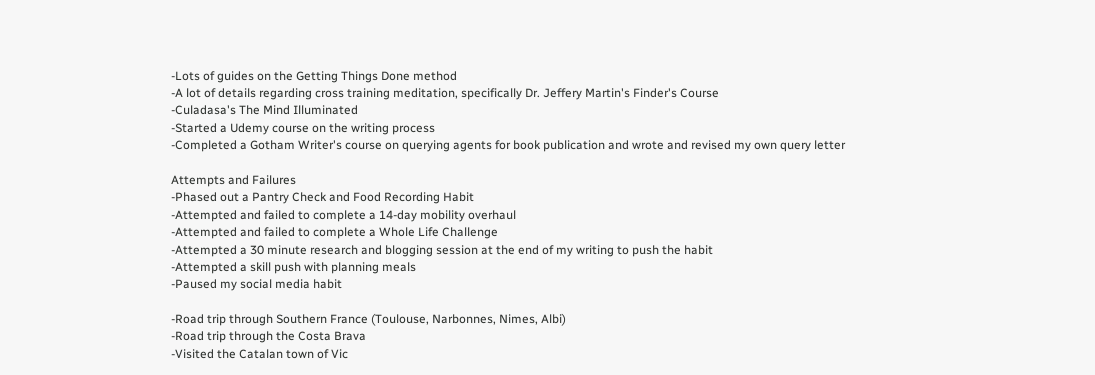-Lots of guides on the Getting Things Done method
-A lot of details regarding cross training meditation, specifically Dr. Jeffery Martin's Finder's Course
-Culadasa's The Mind Illuminated
-Started a Udemy course on the writing process
-Completed a Gotham Writer's course on querying agents for book publication and wrote and revised my own query letter

Attempts and Failures
-Phased out a Pantry Check and Food Recording Habit
-Attempted and failed to complete a 14-day mobility overhaul
-Attempted and failed to complete a Whole Life Challenge
-Attempted a 30 minute research and blogging session at the end of my writing to push the habit
-Attempted a skill push with planning meals
-Paused my social media habit

-Road trip through Southern France (Toulouse, Narbonnes, Nimes, Albi)
-Road trip through the Costa Brava
-Visited the Catalan town of Vic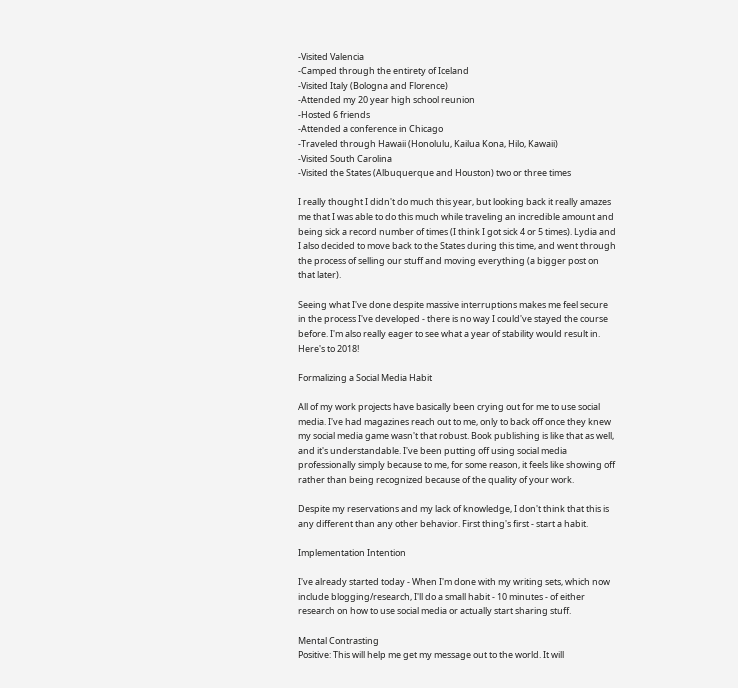-Visited Valencia
-Camped through the entirety of Iceland
-Visited Italy (Bologna and Florence)
-Attended my 20 year high school reunion
-Hosted 6 friends
-Attended a conference in Chicago
-Traveled through Hawaii (Honolulu, Kailua Kona, Hilo, Kawaii)
-Visited South Carolina
-Visited the States (Albuquerque and Houston) two or three times

I really thought I didn't do much this year, but looking back it really amazes me that I was able to do this much while traveling an incredible amount and being sick a record number of times (I think I got sick 4 or 5 times). Lydia and I also decided to move back to the States during this time, and went through the process of selling our stuff and moving everything (a bigger post on that later).

Seeing what I've done despite massive interruptions makes me feel secure in the process I've developed - there is no way I could've stayed the course before. I'm also really eager to see what a year of stability would result in. Here's to 2018!

Formalizing a Social Media Habit

All of my work projects have basically been crying out for me to use social media. I've had magazines reach out to me, only to back off once they knew my social media game wasn't that robust. Book publishing is like that as well, and it's understandable. I've been putting off using social media professionally simply because to me, for some reason, it feels like showing off rather than being recognized because of the quality of your work.

Despite my reservations and my lack of knowledge, I don't think that this is any different than any other behavior. First thing's first - start a habit.

Implementation Intention

I've already started today - When I'm done with my writing sets, which now include blogging/research, I'll do a small habit - 10 minutes - of either research on how to use social media or actually start sharing stuff.

Mental Contrasting
Positive: This will help me get my message out to the world. It will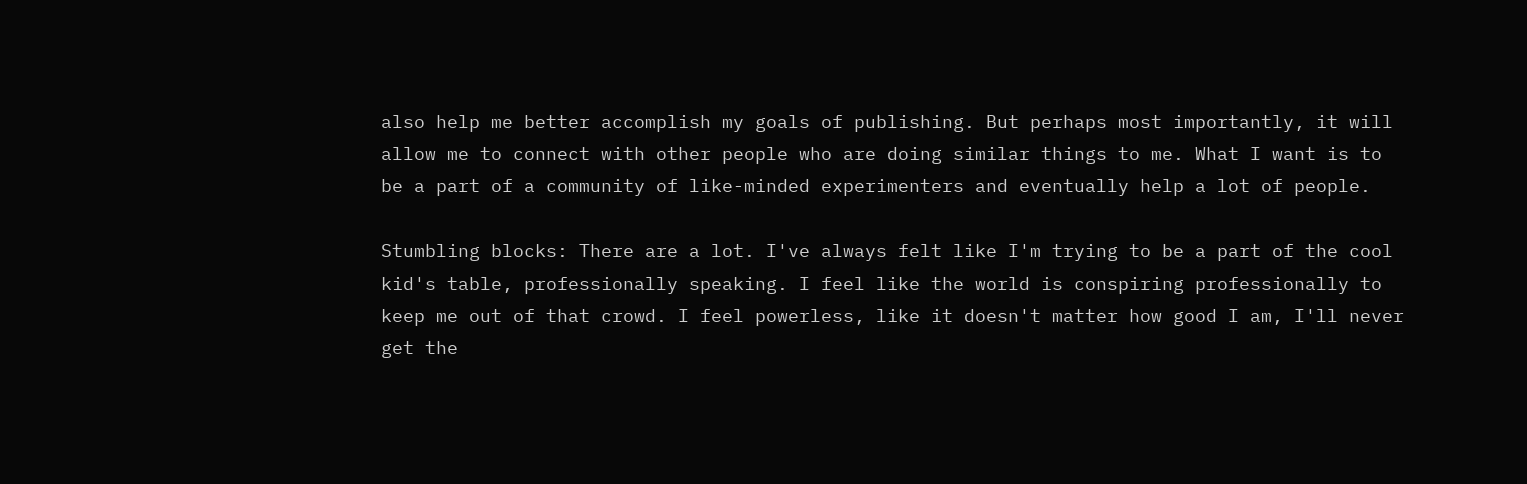also help me better accomplish my goals of publishing. But perhaps most importantly, it will allow me to connect with other people who are doing similar things to me. What I want is to be a part of a community of like-minded experimenters and eventually help a lot of people.

Stumbling blocks: There are a lot. I've always felt like I'm trying to be a part of the cool kid's table, professionally speaking. I feel like the world is conspiring professionally to keep me out of that crowd. I feel powerless, like it doesn't matter how good I am, I'll never get the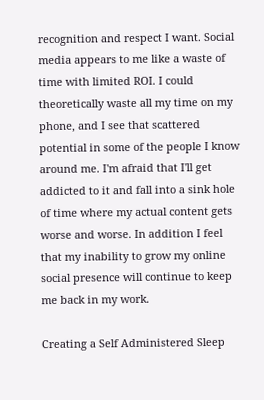recognition and respect I want. Social media appears to me like a waste of time with limited ROI. I could theoretically waste all my time on my phone, and I see that scattered potential in some of the people I know around me. I'm afraid that I'll get addicted to it and fall into a sink hole of time where my actual content gets worse and worse. In addition I feel that my inability to grow my online social presence will continue to keep me back in my work.

Creating a Self Administered Sleep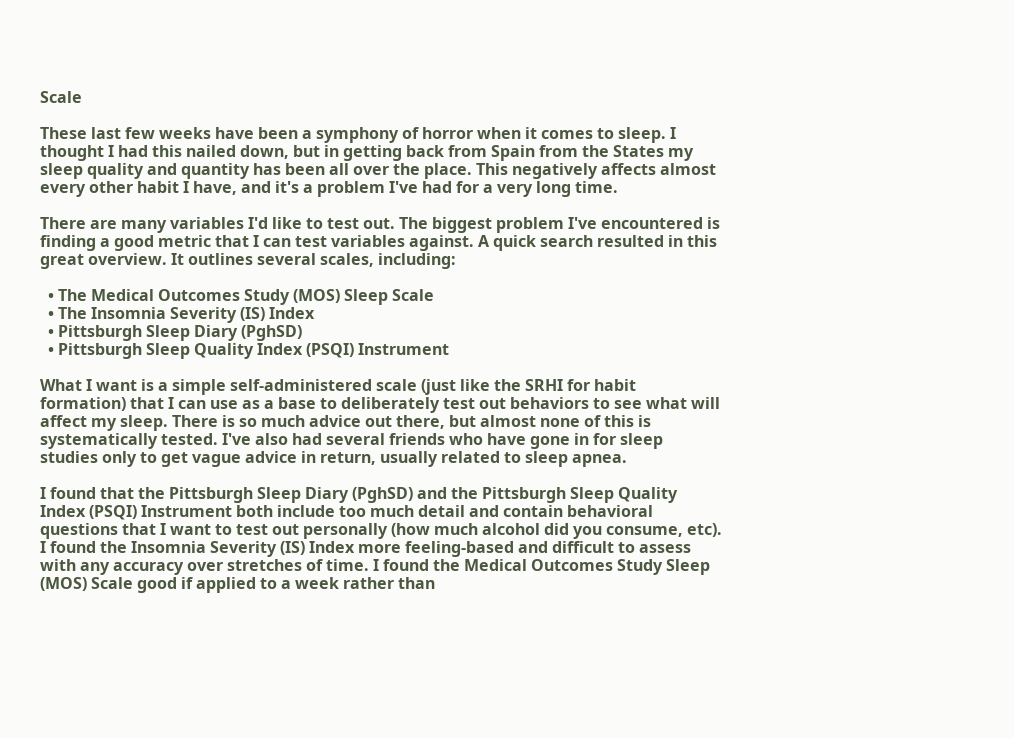Scale

These last few weeks have been a symphony of horror when it comes to sleep. I thought I had this nailed down, but in getting back from Spain from the States my sleep quality and quantity has been all over the place. This negatively affects almost every other habit I have, and it's a problem I've had for a very long time.

There are many variables I'd like to test out. The biggest problem I've encountered is finding a good metric that I can test variables against. A quick search resulted in this great overview. It outlines several scales, including:

  • The Medical Outcomes Study (MOS) Sleep Scale
  • The Insomnia Severity (IS) Index
  • Pittsburgh Sleep Diary (PghSD)
  • Pittsburgh Sleep Quality Index (PSQI) Instrument

What I want is a simple self-administered scale (just like the SRHI for habit formation) that I can use as a base to deliberately test out behaviors to see what will affect my sleep. There is so much advice out there, but almost none of this is systematically tested. I've also had several friends who have gone in for sleep studies only to get vague advice in return, usually related to sleep apnea.

I found that the Pittsburgh Sleep Diary (PghSD) and the Pittsburgh Sleep Quality Index (PSQI) Instrument both include too much detail and contain behavioral questions that I want to test out personally (how much alcohol did you consume, etc). I found the Insomnia Severity (IS) Index more feeling-based and difficult to assess with any accuracy over stretches of time. I found the Medical Outcomes Study Sleep (MOS) Scale good if applied to a week rather than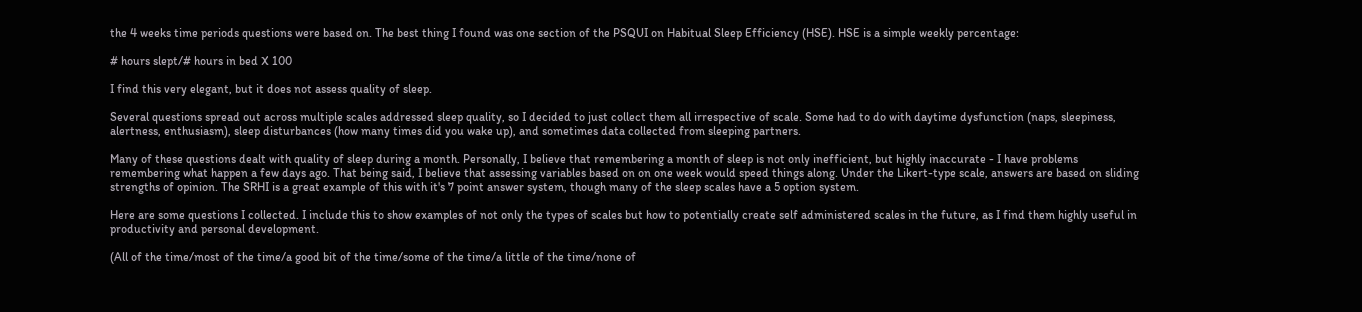the 4 weeks time periods questions were based on. The best thing I found was one section of the PSQUI on Habitual Sleep Efficiency (HSE). HSE is a simple weekly percentage:

# hours slept/# hours in bed X 100

I find this very elegant, but it does not assess quality of sleep.

Several questions spread out across multiple scales addressed sleep quality, so I decided to just collect them all irrespective of scale. Some had to do with daytime dysfunction (naps, sleepiness, alertness, enthusiasm), sleep disturbances (how many times did you wake up), and sometimes data collected from sleeping partners.

Many of these questions dealt with quality of sleep during a month. Personally, I believe that remembering a month of sleep is not only inefficient, but highly inaccurate - I have problems remembering what happen a few days ago. That being said, I believe that assessing variables based on on one week would speed things along. Under the Likert-type scale, answers are based on sliding strengths of opinion. The SRHI is a great example of this with it's 7 point answer system, though many of the sleep scales have a 5 option system.

Here are some questions I collected. I include this to show examples of not only the types of scales but how to potentially create self administered scales in the future, as I find them highly useful in productivity and personal development.

(All of the time/most of the time/a good bit of the time/some of the time/a little of the time/none of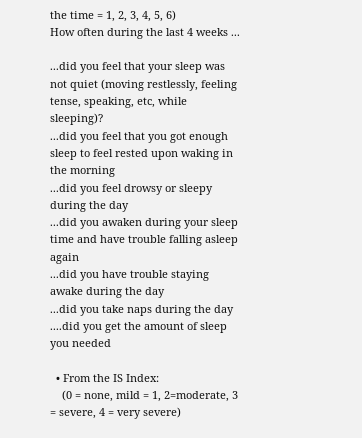the time = 1, 2, 3, 4, 5, 6)
How often during the last 4 weeks ...

...did you feel that your sleep was not quiet (moving restlessly, feeling tense, speaking, etc, while sleeping)?
...did you feel that you got enough sleep to feel rested upon waking in the morning
...did you feel drowsy or sleepy during the day
...did you awaken during your sleep time and have trouble falling asleep again
...did you have trouble staying awake during the day
...did you take naps during the day
....did you get the amount of sleep you needed

  • From the IS Index:
    (0 = none, mild = 1, 2=moderate, 3 = severe, 4 = very severe)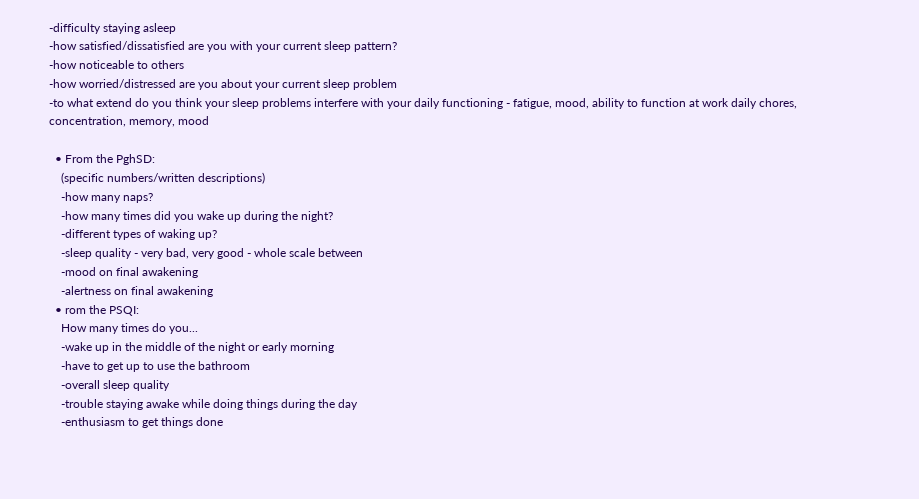-difficulty staying asleep
-how satisfied/dissatisfied are you with your current sleep pattern?
-how noticeable to others
-how worried/distressed are you about your current sleep problem
-to what extend do you think your sleep problems interfere with your daily functioning - fatigue, mood, ability to function at work daily chores, concentration, memory, mood

  • From the PghSD:
    (specific numbers/written descriptions)
    -how many naps?
    -how many times did you wake up during the night?
    -different types of waking up?
    -sleep quality - very bad, very good - whole scale between
    -mood on final awakening
    -alertness on final awakening
  • rom the PSQI:
    How many times do you...
    -wake up in the middle of the night or early morning
    -have to get up to use the bathroom
    -overall sleep quality
    -trouble staying awake while doing things during the day
    -enthusiasm to get things done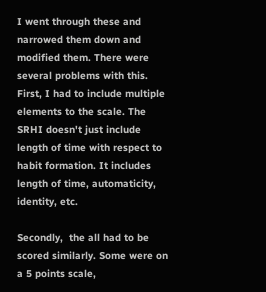I went through these and narrowed them down and modified them. There were several problems with this. First, I had to include multiple elements to the scale. The SRHI doesn't just include length of time with respect to habit formation. It includes length of time, automaticity, identity, etc.

Secondly,  the all had to be scored similarly. Some were on a 5 points scale,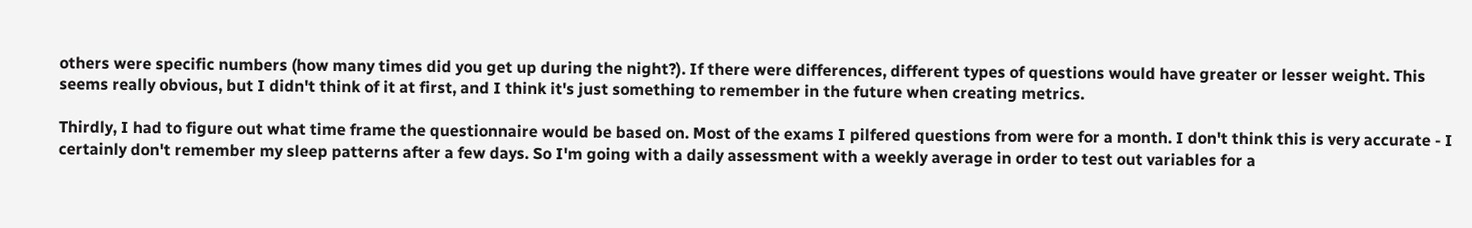others were specific numbers (how many times did you get up during the night?). If there were differences, different types of questions would have greater or lesser weight. This seems really obvious, but I didn't think of it at first, and I think it's just something to remember in the future when creating metrics.

Thirdly, I had to figure out what time frame the questionnaire would be based on. Most of the exams I pilfered questions from were for a month. I don't think this is very accurate - I certainly don't remember my sleep patterns after a few days. So I'm going with a daily assessment with a weekly average in order to test out variables for a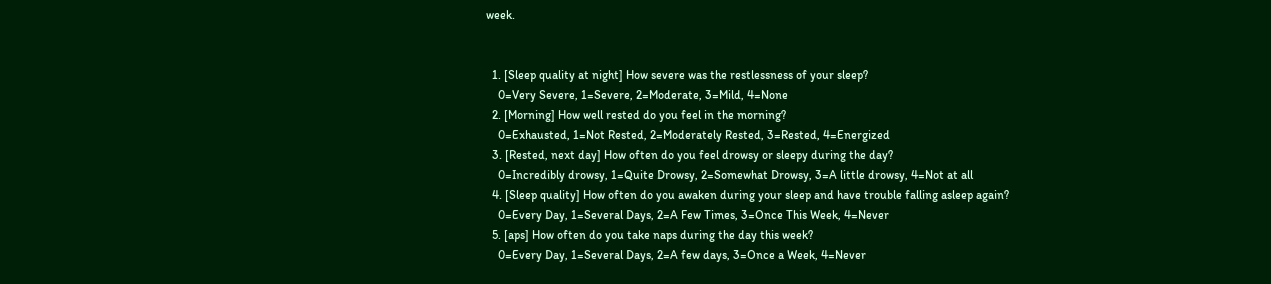week.


  1. [Sleep quality at night] How severe was the restlessness of your sleep?
    0=Very Severe, 1=Severe, 2=Moderate, 3=Mild, 4=None
  2. [Morning] How well rested do you feel in the morning?
    0=Exhausted, 1=Not Rested, 2=Moderately Rested, 3=Rested, 4=Energized
  3. [Rested, next day] How often do you feel drowsy or sleepy during the day?
    0=Incredibly drowsy, 1=Quite Drowsy, 2=Somewhat Drowsy, 3=A little drowsy, 4=Not at all
  4. [Sleep quality] How often do you awaken during your sleep and have trouble falling asleep again?
    0=Every Day, 1=Several Days, 2=A Few Times, 3=Once This Week, 4=Never
  5. [aps] How often do you take naps during the day this week?
    0=Every Day, 1=Several Days, 2=A few days, 3=Once a Week, 4=Never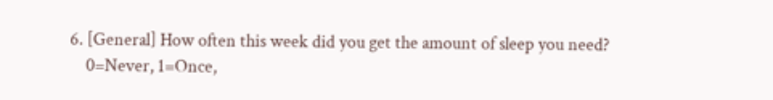6. [General] How often this week did you get the amount of sleep you need?
    0=Never, 1=Once,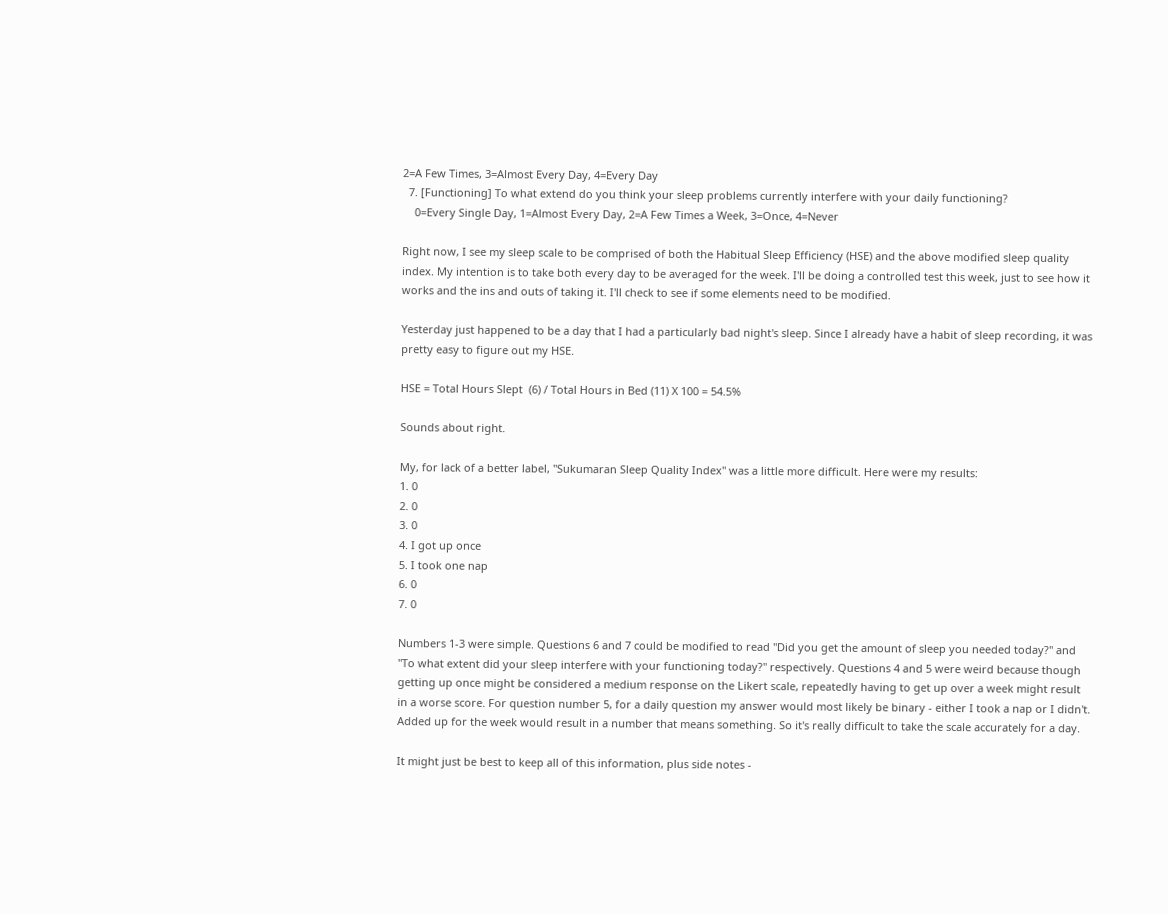2=A Few Times, 3=Almost Every Day, 4=Every Day
  7. [Functioning] To what extend do you think your sleep problems currently interfere with your daily functioning?
    0=Every Single Day, 1=Almost Every Day, 2=A Few Times a Week, 3=Once, 4=Never

Right now, I see my sleep scale to be comprised of both the Habitual Sleep Efficiency (HSE) and the above modified sleep quality index. My intention is to take both every day to be averaged for the week. I'll be doing a controlled test this week, just to see how it works and the ins and outs of taking it. I'll check to see if some elements need to be modified.

Yesterday just happened to be a day that I had a particularly bad night's sleep. Since I already have a habit of sleep recording, it was pretty easy to figure out my HSE.

HSE = Total Hours Slept  (6) / Total Hours in Bed (11) X 100 = 54.5%

Sounds about right.

My, for lack of a better label, "Sukumaran Sleep Quality Index" was a little more difficult. Here were my results:
1. 0
2. 0
3. 0
4. I got up once
5. I took one nap
6. 0
7. 0

Numbers 1-3 were simple. Questions 6 and 7 could be modified to read "Did you get the amount of sleep you needed today?" and "To what extent did your sleep interfere with your functioning today?" respectively. Questions 4 and 5 were weird because though getting up once might be considered a medium response on the Likert scale, repeatedly having to get up over a week might result in a worse score. For question number 5, for a daily question my answer would most likely be binary - either I took a nap or I didn't. Added up for the week would result in a number that means something. So it's really difficult to take the scale accurately for a day.

It might just be best to keep all of this information, plus side notes -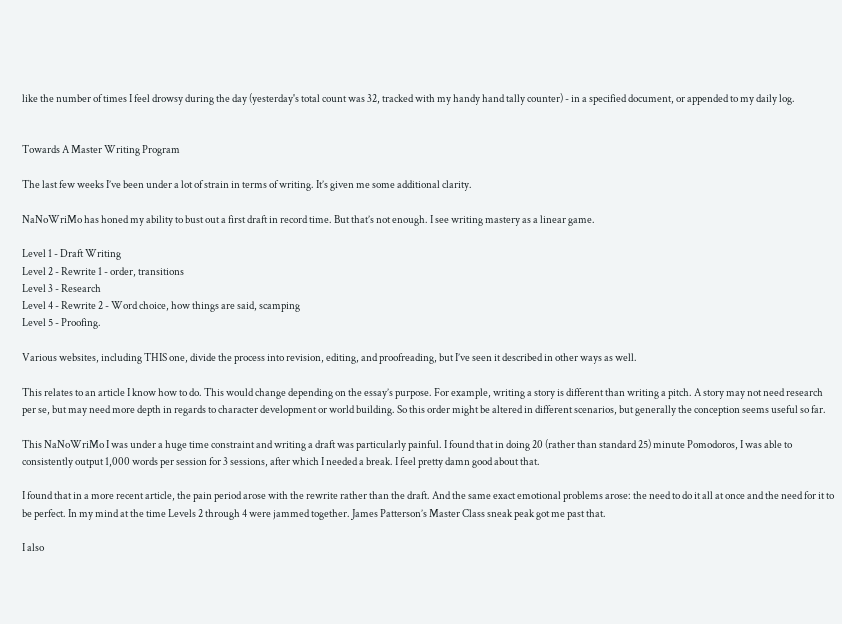like the number of times I feel drowsy during the day (yesterday's total count was 32, tracked with my handy hand tally counter) - in a specified document, or appended to my daily log.


Towards A Master Writing Program

The last few weeks I’ve been under a lot of strain in terms of writing. It’s given me some additional clarity.

NaNoWriMo has honed my ability to bust out a first draft in record time. But that’s not enough. I see writing mastery as a linear game.

Level 1 - Draft Writing
Level 2 - Rewrite 1 - order, transitions
Level 3 - Research
Level 4 - Rewrite 2 - Word choice, how things are said, scamping
Level 5 - Proofing.

Various websites, including THIS one, divide the process into revision, editing, and proofreading, but I’ve seen it described in other ways as well.

This relates to an article I know how to do. This would change depending on the essay’s purpose. For example, writing a story is different than writing a pitch. A story may not need research per se, but may need more depth in regards to character development or world building. So this order might be altered in different scenarios, but generally the conception seems useful so far.

This NaNoWriMo I was under a huge time constraint and writing a draft was particularly painful. I found that in doing 20 (rather than standard 25) minute Pomodoros, I was able to consistently output 1,000 words per session for 3 sessions, after which I needed a break. I feel pretty damn good about that.

I found that in a more recent article, the pain period arose with the rewrite rather than the draft. And the same exact emotional problems arose: the need to do it all at once and the need for it to be perfect. In my mind at the time Levels 2 through 4 were jammed together. James Patterson’s Master Class sneak peak got me past that.

I also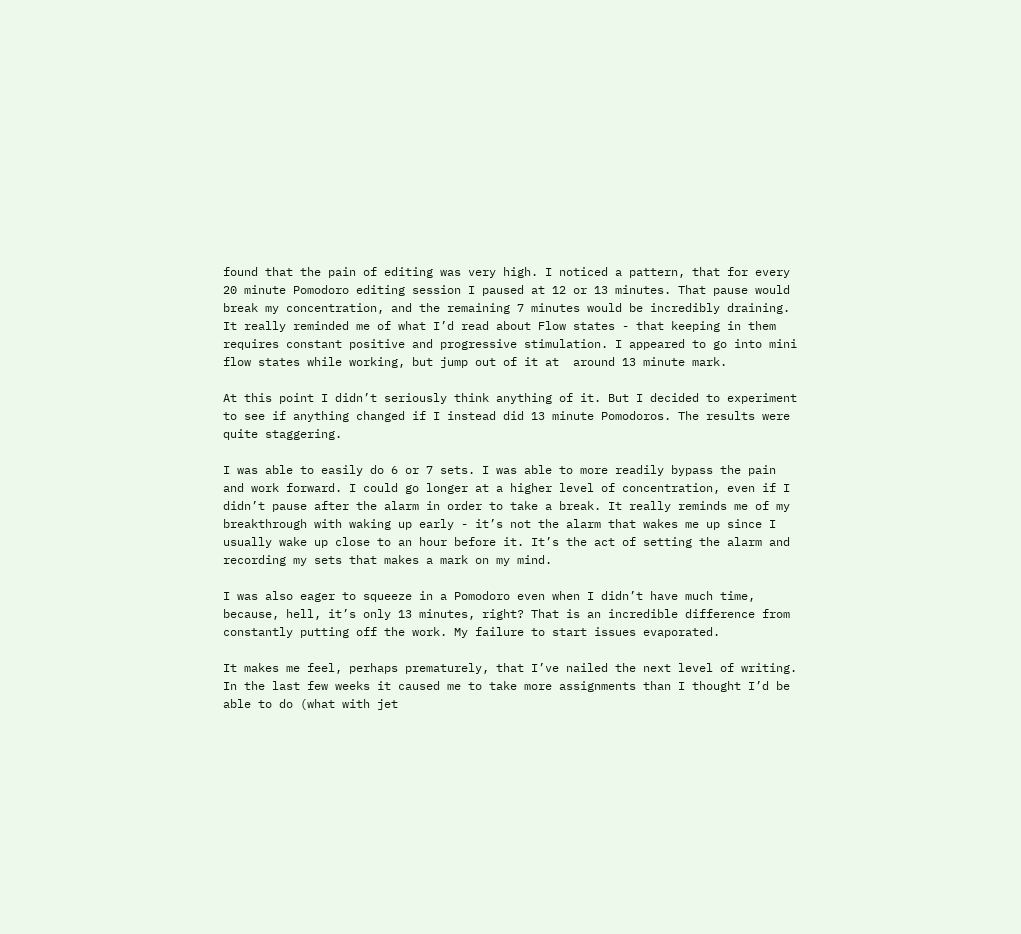found that the pain of editing was very high. I noticed a pattern, that for every 20 minute Pomodoro editing session I paused at 12 or 13 minutes. That pause would break my concentration, and the remaining 7 minutes would be incredibly draining. It really reminded me of what I’d read about Flow states - that keeping in them requires constant positive and progressive stimulation. I appeared to go into mini flow states while working, but jump out of it at  around 13 minute mark.

At this point I didn’t seriously think anything of it. But I decided to experiment to see if anything changed if I instead did 13 minute Pomodoros. The results were quite staggering.

I was able to easily do 6 or 7 sets. I was able to more readily bypass the pain and work forward. I could go longer at a higher level of concentration, even if I didn’t pause after the alarm in order to take a break. It really reminds me of my breakthrough with waking up early - it’s not the alarm that wakes me up since I usually wake up close to an hour before it. It’s the act of setting the alarm and recording my sets that makes a mark on my mind.

I was also eager to squeeze in a Pomodoro even when I didn’t have much time, because, hell, it’s only 13 minutes, right? That is an incredible difference from constantly putting off the work. My failure to start issues evaporated.

It makes me feel, perhaps prematurely, that I’ve nailed the next level of writing. In the last few weeks it caused me to take more assignments than I thought I’d be able to do (what with jet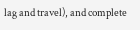lag and travel), and complete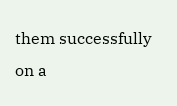them successfully on a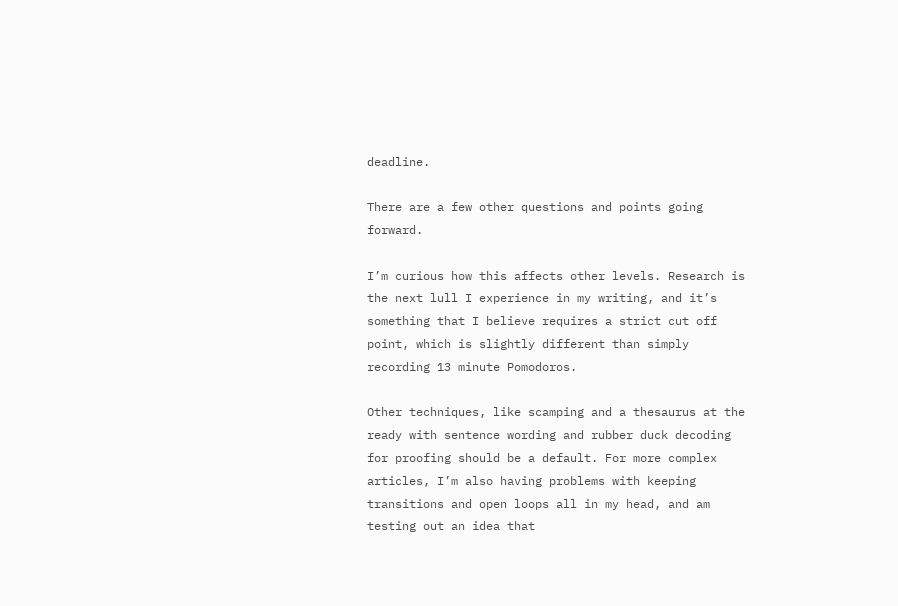deadline.

There are a few other questions and points going forward.

I’m curious how this affects other levels. Research is the next lull I experience in my writing, and it’s something that I believe requires a strict cut off point, which is slightly different than simply recording 13 minute Pomodoros.

Other techniques, like scamping and a thesaurus at the ready with sentence wording and rubber duck decoding for proofing should be a default. For more complex articles, I’m also having problems with keeping transitions and open loops all in my head, and am testing out an idea that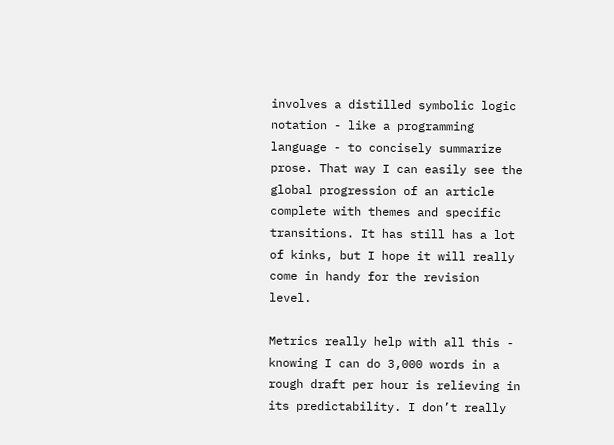involves a distilled symbolic logic notation - like a programming language - to concisely summarize prose. That way I can easily see the global progression of an article complete with themes and specific transitions. It has still has a lot of kinks, but I hope it will really come in handy for the revision level.

Metrics really help with all this - knowing I can do 3,000 words in a rough draft per hour is relieving in its predictability. I don’t really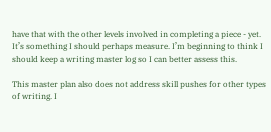have that with the other levels involved in completing a piece - yet. It’s something I should perhaps measure. I’m beginning to think I should keep a writing master log so I can better assess this.

This master plan also does not address skill pushes for other types of writing. I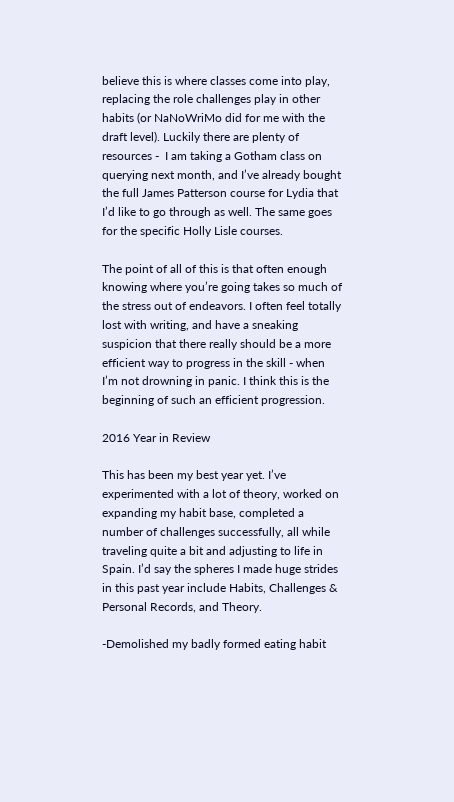believe this is where classes come into play, replacing the role challenges play in other habits (or NaNoWriMo did for me with the draft level). Luckily there are plenty of resources -  I am taking a Gotham class on querying next month, and I’ve already bought the full James Patterson course for Lydia that I’d like to go through as well. The same goes for the specific Holly Lisle courses.

The point of all of this is that often enough knowing where you’re going takes so much of the stress out of endeavors. I often feel totally lost with writing, and have a sneaking suspicion that there really should be a more efficient way to progress in the skill - when I’m not drowning in panic. I think this is the beginning of such an efficient progression.

2016 Year in Review

This has been my best year yet. I’ve experimented with a lot of theory, worked on expanding my habit base, completed a number of challenges successfully, all while traveling quite a bit and adjusting to life in Spain. I’d say the spheres I made huge strides in this past year include Habits, Challenges & Personal Records, and Theory.

-Demolished my badly formed eating habit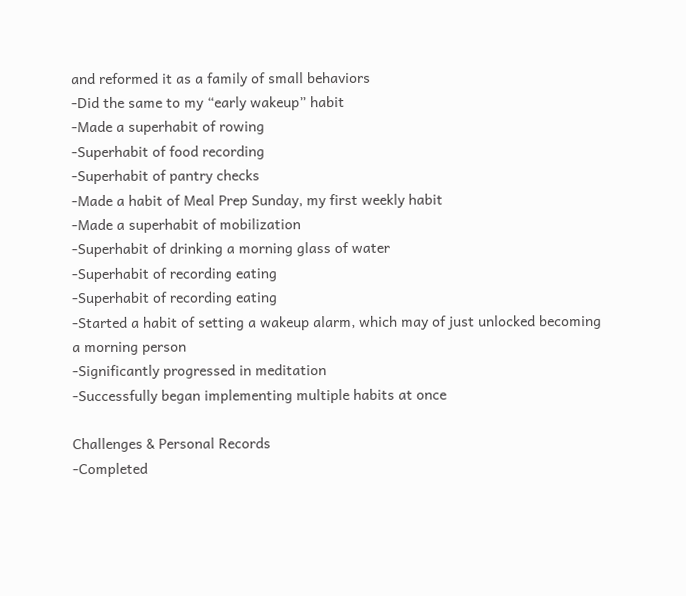and reformed it as a family of small behaviors
-Did the same to my “early wakeup” habit
-Made a superhabit of rowing
-Superhabit of food recording
-Superhabit of pantry checks
-Made a habit of Meal Prep Sunday, my first weekly habit
-Made a superhabit of mobilization
-Superhabit of drinking a morning glass of water
-Superhabit of recording eating
-Superhabit of recording eating
-Started a habit of setting a wakeup alarm, which may of just unlocked becoming a morning person
-Significantly progressed in meditation
-Successfully began implementing multiple habits at once

Challenges & Personal Records
-Completed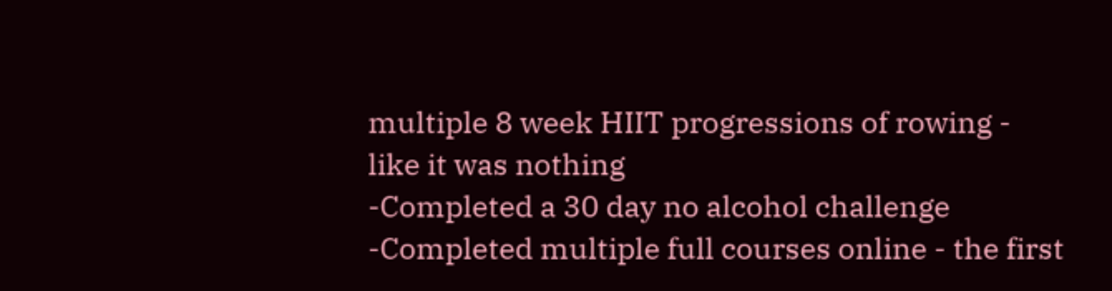multiple 8 week HIIT progressions of rowing - like it was nothing
-Completed a 30 day no alcohol challenge
-Completed multiple full courses online - the first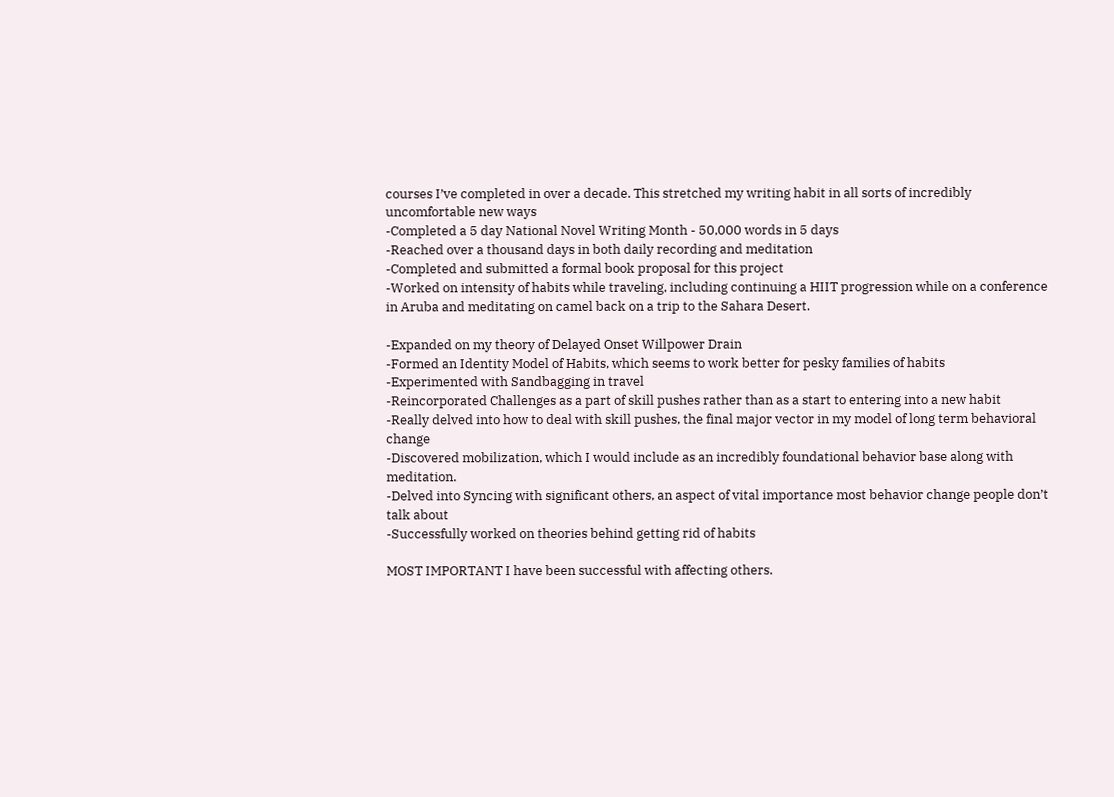courses I’ve completed in over a decade. This stretched my writing habit in all sorts of incredibly uncomfortable new ways
-Completed a 5 day National Novel Writing Month - 50,000 words in 5 days
-Reached over a thousand days in both daily recording and meditation
-Completed and submitted a formal book proposal for this project
-Worked on intensity of habits while traveling, including continuing a HIIT progression while on a conference in Aruba and meditating on camel back on a trip to the Sahara Desert.

-Expanded on my theory of Delayed Onset Willpower Drain
-Formed an Identity Model of Habits, which seems to work better for pesky families of habits
-Experimented with Sandbagging in travel
-Reincorporated Challenges as a part of skill pushes rather than as a start to entering into a new habit
-Really delved into how to deal with skill pushes, the final major vector in my model of long term behavioral change
-Discovered mobilization, which I would include as an incredibly foundational behavior base along with meditation.
-Delved into Syncing with significant others, an aspect of vital importance most behavior change people don’t talk about
-Successfully worked on theories behind getting rid of habits

MOST IMPORTANT I have been successful with affecting others.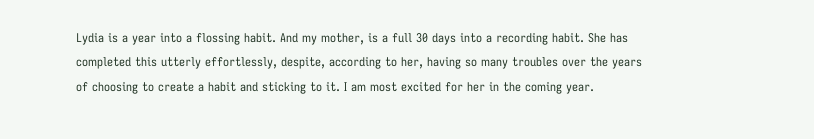Lydia is a year into a flossing habit. And my mother, is a full 30 days into a recording habit. She has completed this utterly effortlessly, despite, according to her, having so many troubles over the years of choosing to create a habit and sticking to it. I am most excited for her in the coming year.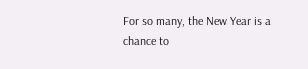For so many, the New Year is a chance to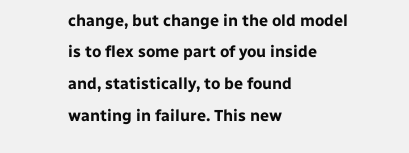change, but change in the old model is to flex some part of you inside and, statistically, to be found wanting in failure. This new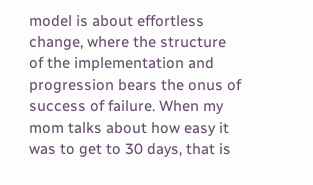model is about effortless change, where the structure of the implementation and progression bears the onus of success of failure. When my mom talks about how easy it was to get to 30 days, that is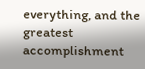everything, and the greatest accomplishment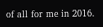of all for me in 2016.